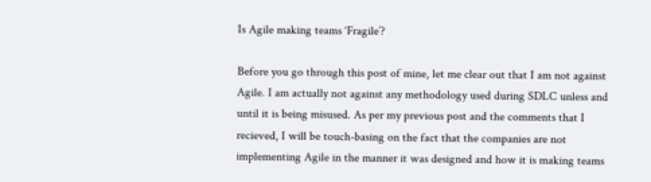Is Agile making teams ‘Fragile’?

Before you go through this post of mine, let me clear out that I am not against Agile. I am actually not against any methodology used during SDLC unless and until it is being misused. As per my previous post and the comments that I recieved, I will be touch-basing on the fact that the companies are not implementing Agile in the manner it was designed and how it is making teams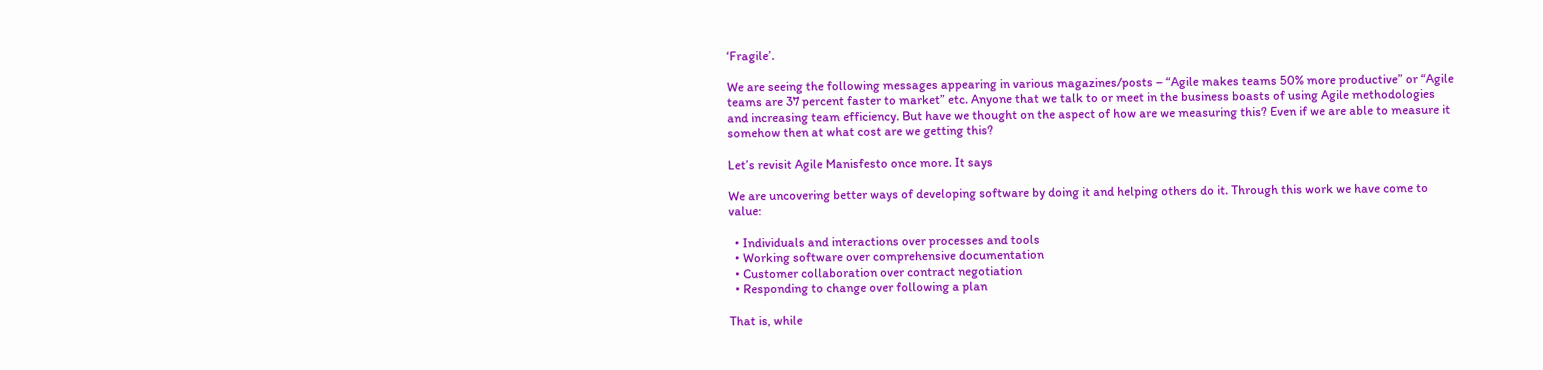‘Fragile’.

We are seeing the following messages appearing in various magazines/posts – “Agile makes teams 50% more productive” or “Agile teams are 37 percent faster to market” etc. Anyone that we talk to or meet in the business boasts of using Agile methodologies and increasing team efficiency. But have we thought on the aspect of how are we measuring this? Even if we are able to measure it somehow then at what cost are we getting this?

Let’s revisit Agile Manisfesto once more. It says

We are uncovering better ways of developing software by doing it and helping others do it. Through this work we have come to value:

  • Individuals and interactions over processes and tools
  • Working software over comprehensive documentation
  • Customer collaboration over contract negotiation
  • Responding to change over following a plan

That is, while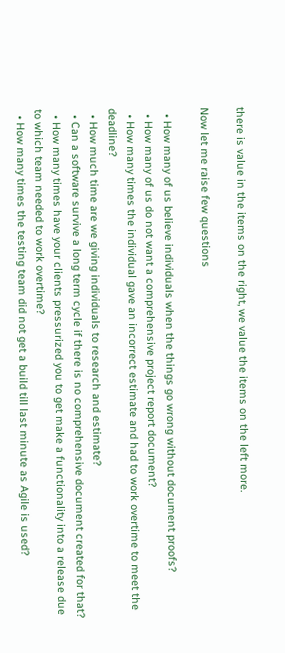there is value in the items on the right, we value the items on the left more.

Now let me raise few questions

  • How many of us believe individuals when the things go wrong without document proofs?
  • How many of us do not want a comprehensive project report document?
  • How many times the individual gave an incorrect estimate and had to work overtime to meet the deadline?
  • How much time are we giving individuals to research and estimate?
  • Can a software survive a long term cycle if there is no comprehensive document created for that?
  • How many times have your clients pressurized you to get make a functionality into a release due to which team needed to work overtime?
  • How many times the testing team did not get a build till last minute as Agile is used?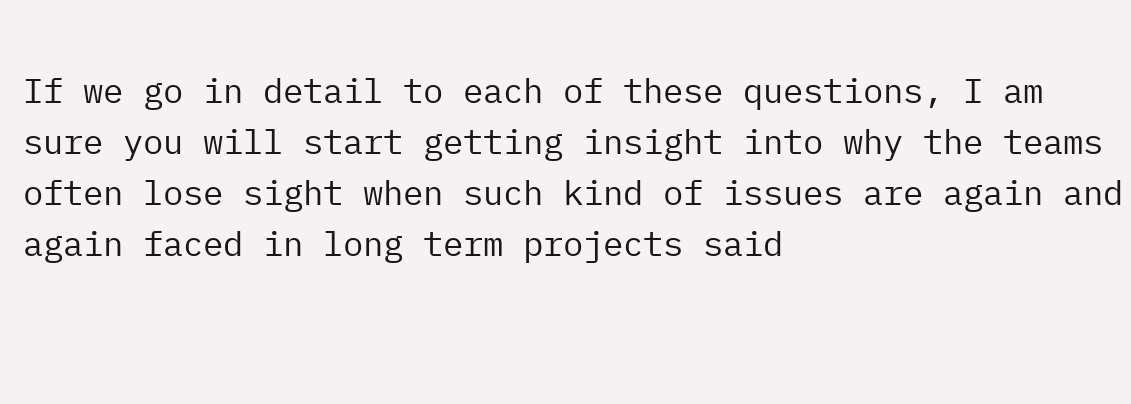If we go in detail to each of these questions, I am sure you will start getting insight into why the teams often lose sight when such kind of issues are again and again faced in long term projects said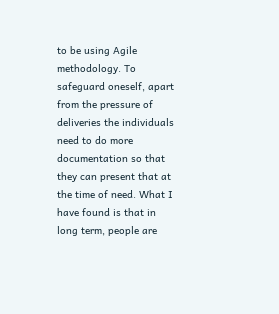to be using Agile methodology. To safeguard oneself, apart from the pressure of deliveries the individuals need to do more documentation so that they can present that at the time of need. What I have found is that in long term, people are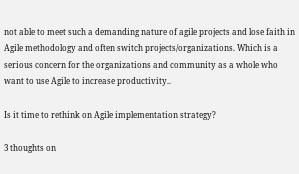not able to meet such a demanding nature of agile projects and lose faith in Agile methodology and often switch projects/organizations. Which is a serious concern for the organizations and community as a whole who want to use Agile to increase productivity..

Is it time to rethink on Agile implementation strategy?

3 thoughts on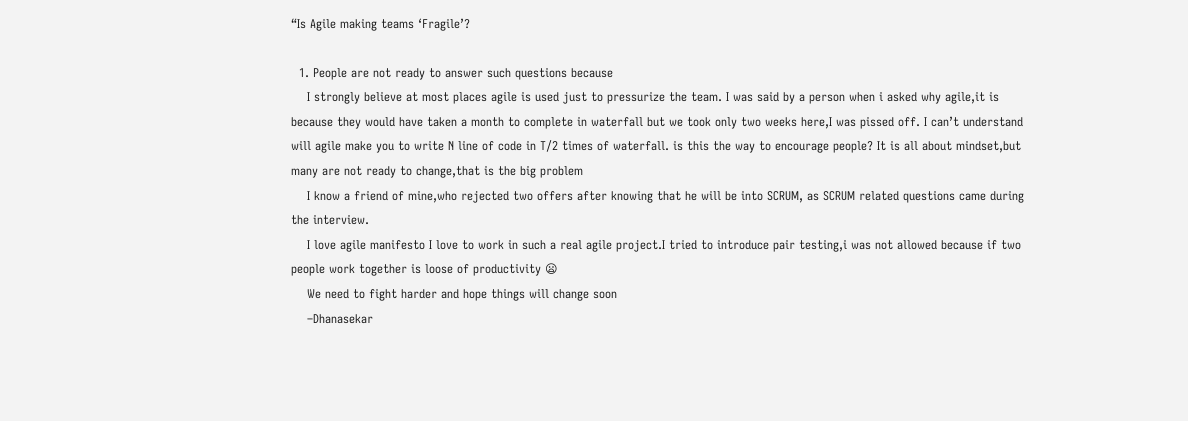“Is Agile making teams ‘Fragile’?

  1. People are not ready to answer such questions because
    I strongly believe at most places agile is used just to pressurize the team. I was said by a person when i asked why agile,it is because they would have taken a month to complete in waterfall but we took only two weeks here,I was pissed off. I can’t understand will agile make you to write N line of code in T/2 times of waterfall. is this the way to encourage people? It is all about mindset,but many are not ready to change,that is the big problem
    I know a friend of mine,who rejected two offers after knowing that he will be into SCRUM, as SCRUM related questions came during the interview.
    I love agile manifesto I love to work in such a real agile project.I tried to introduce pair testing,i was not allowed because if two people work together is loose of productivity 😦
    We need to fight harder and hope things will change soon
    –Dhanasekar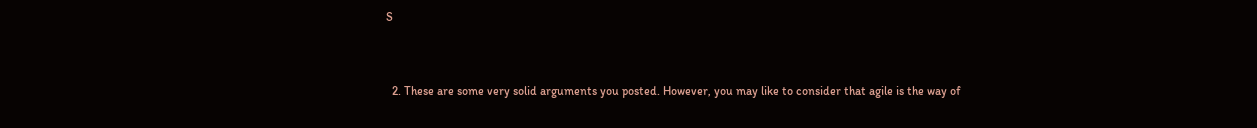S


  2. These are some very solid arguments you posted. However, you may like to consider that agile is the way of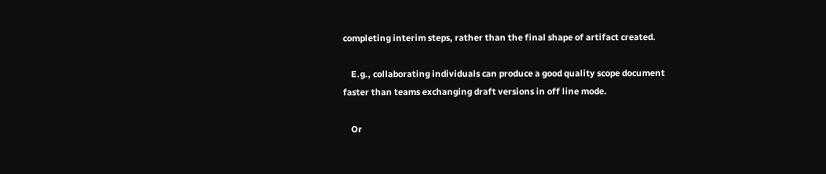completing interim steps, rather than the final shape of artifact created.

    E.g., collaborating individuals can produce a good quality scope document faster than teams exchanging draft versions in off line mode.

    Or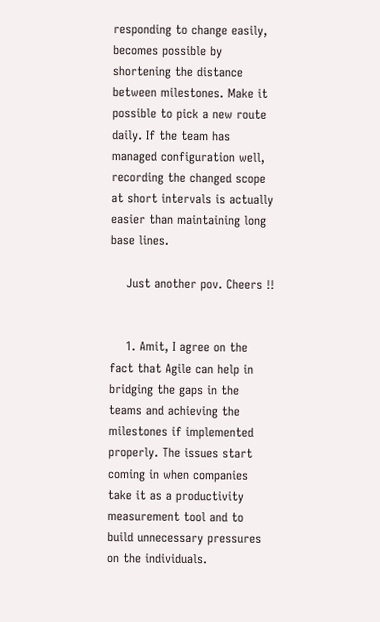responding to change easily, becomes possible by shortening the distance between milestones. Make it possible to pick a new route daily. If the team has managed configuration well, recording the changed scope at short intervals is actually easier than maintaining long base lines.

    Just another pov. Cheers !!


    1. Amit, I agree on the fact that Agile can help in bridging the gaps in the teams and achieving the milestones if implemented properly. The issues start coming in when companies take it as a productivity measurement tool and to build unnecessary pressures on the individuals.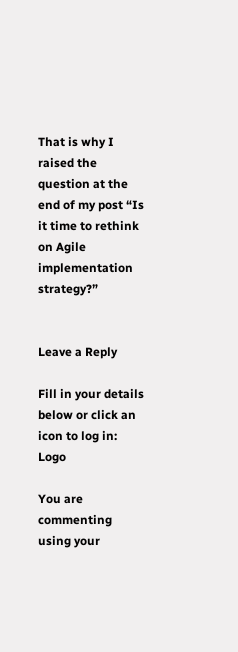That is why I raised the question at the end of my post “Is it time to rethink on Agile implementation strategy?”


Leave a Reply

Fill in your details below or click an icon to log in: Logo

You are commenting using your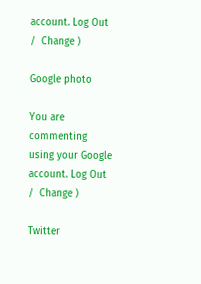account. Log Out /  Change )

Google photo

You are commenting using your Google account. Log Out /  Change )

Twitter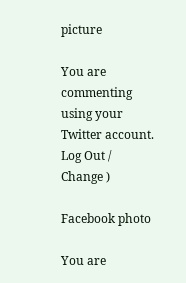picture

You are commenting using your Twitter account. Log Out /  Change )

Facebook photo

You are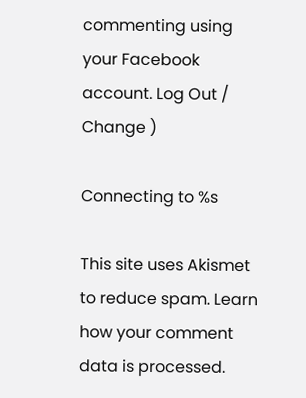commenting using your Facebook account. Log Out /  Change )

Connecting to %s

This site uses Akismet to reduce spam. Learn how your comment data is processed.